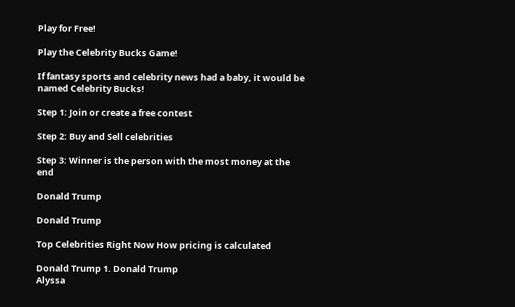Play for Free!

Play the Celebrity Bucks Game!

If fantasy sports and celebrity news had a baby, it would be named Celebrity Bucks!

Step 1: Join or create a free contest

Step 2: Buy and Sell celebrities

Step 3: Winner is the person with the most money at the end

Donald Trump

Donald Trump

Top Celebrities Right Now How pricing is calculated

Donald Trump 1. Donald Trump
Alyssa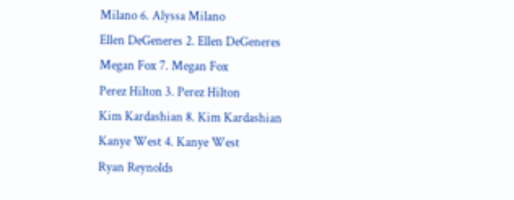Milano 6. Alyssa Milano
Ellen DeGeneres 2. Ellen DeGeneres
Megan Fox 7. Megan Fox
Perez Hilton 3. Perez Hilton
Kim Kardashian 8. Kim Kardashian
Kanye West 4. Kanye West
Ryan Reynolds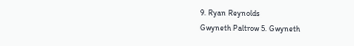9. Ryan Reynolds
Gwyneth Paltrow 5. Gwyneth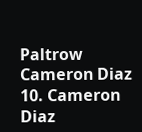Paltrow
Cameron Diaz 10. Cameron Diaz